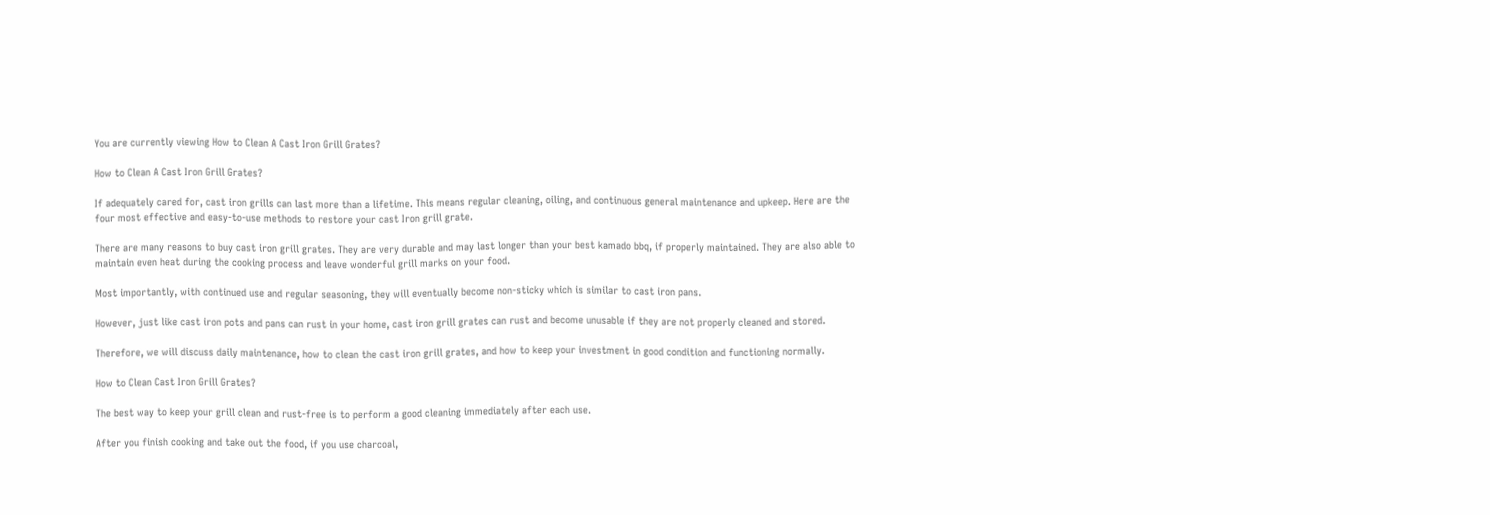You are currently viewing How to Clean A Cast Iron Grill Grates?

How to Clean A Cast Iron Grill Grates?

If adequately cared for, cast iron grills can last more than a lifetime. This means regular cleaning, oiling, and continuous general maintenance and upkeep. Here are the four most effective and easy-to-use methods to restore your cast Iron grill grate.

There are many reasons to buy cast iron grill grates. They are very durable and may last longer than your best kamado bbq, if properly maintained. They are also able to maintain even heat during the cooking process and leave wonderful grill marks on your food.

Most importantly, with continued use and regular seasoning, they will eventually become non-sticky which is similar to cast iron pans.

However, just like cast iron pots and pans can rust in your home, cast iron grill grates can rust and become unusable if they are not properly cleaned and stored.

Therefore, we will discuss daily maintenance, how to clean the cast iron grill grates, and how to keep your investment in good condition and functioning normally.

How to Clean Cast Iron Grill Grates?

The best way to keep your grill clean and rust-free is to perform a good cleaning immediately after each use.

After you finish cooking and take out the food, if you use charcoal,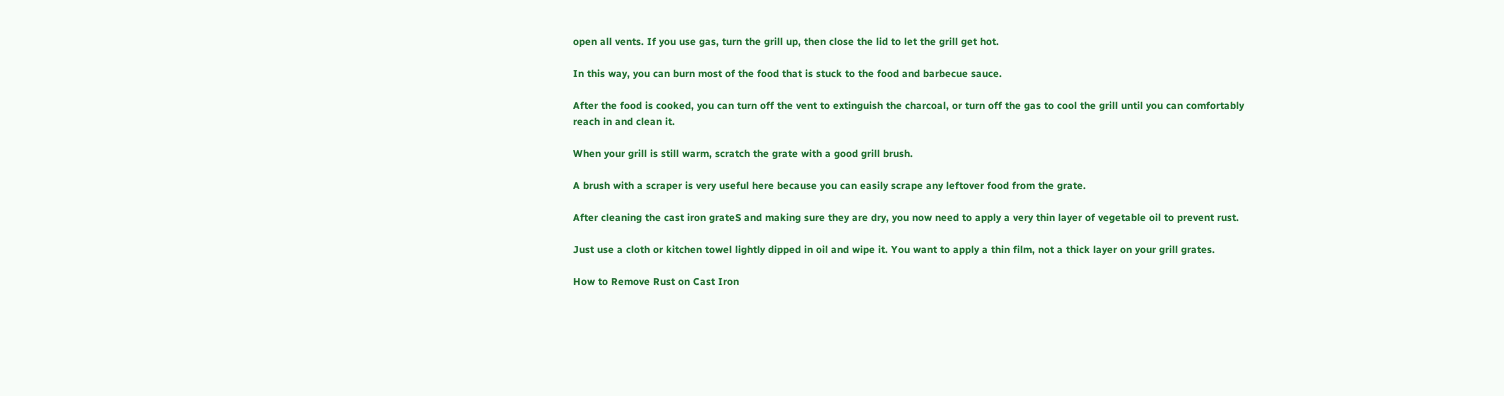open all vents. If you use gas, turn the grill up, then close the lid to let the grill get hot.

In this way, you can burn most of the food that is stuck to the food and barbecue sauce.

After the food is cooked, you can turn off the vent to extinguish the charcoal, or turn off the gas to cool the grill until you can comfortably reach in and clean it.

When your grill is still warm, scratch the grate with a good grill brush.

A brush with a scraper is very useful here because you can easily scrape any leftover food from the grate.

After cleaning the cast iron grateS and making sure they are dry, you now need to apply a very thin layer of vegetable oil to prevent rust.

Just use a cloth or kitchen towel lightly dipped in oil and wipe it. You want to apply a thin film, not a thick layer on your grill grates.

How to Remove Rust on Cast Iron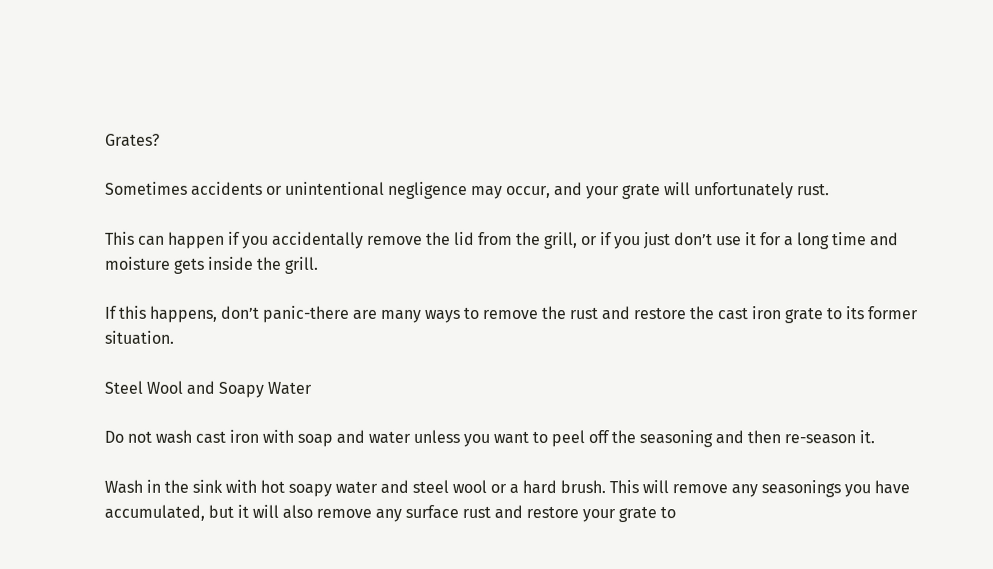Grates?

Sometimes accidents or unintentional negligence may occur, and your grate will unfortunately rust.

This can happen if you accidentally remove the lid from the grill, or if you just don’t use it for a long time and moisture gets inside the grill.

If this happens, don’t panic-there are many ways to remove the rust and restore the cast iron grate to its former situation.

Steel Wool and Soapy Water

Do not wash cast iron with soap and water unless you want to peel off the seasoning and then re-season it.

Wash in the sink with hot soapy water and steel wool or a hard brush. This will remove any seasonings you have accumulated, but it will also remove any surface rust and restore your grate to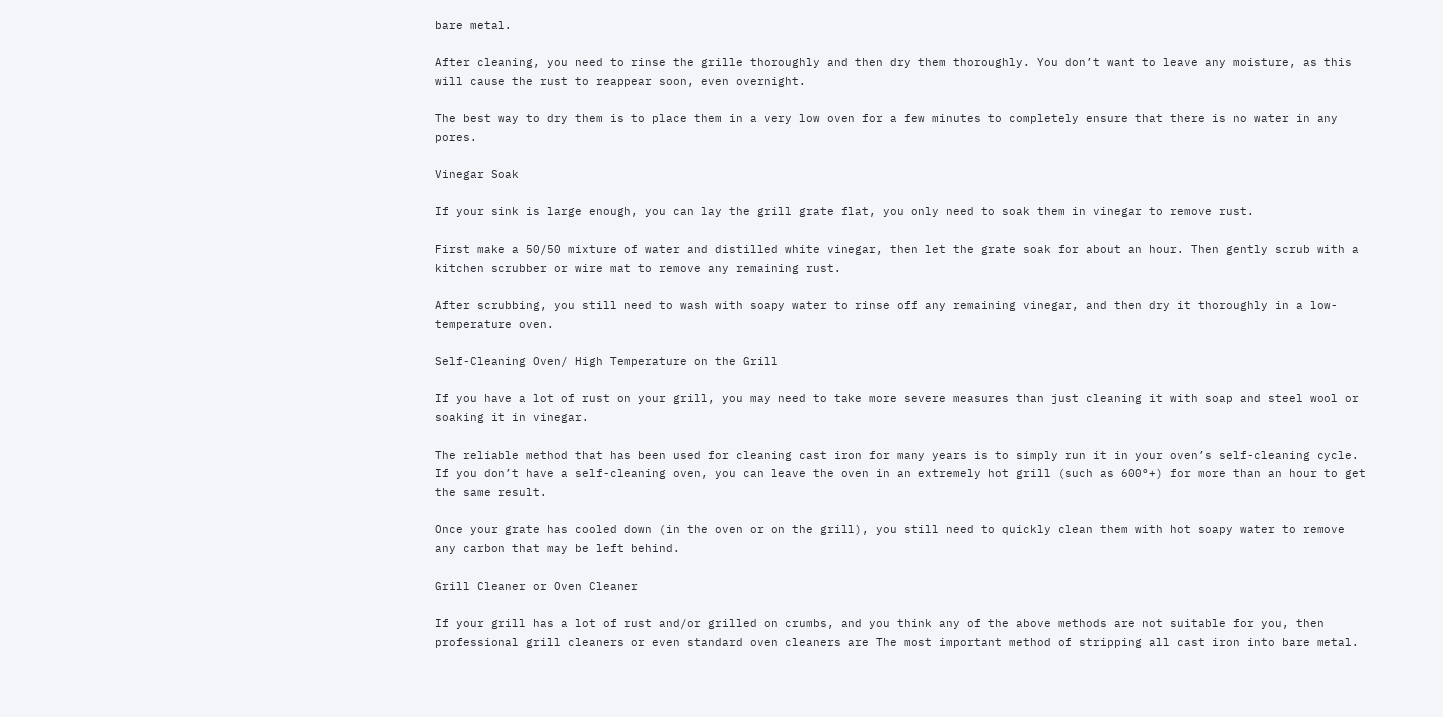bare metal.

After cleaning, you need to rinse the grille thoroughly and then dry them thoroughly. You don’t want to leave any moisture, as this will cause the rust to reappear soon, even overnight.

The best way to dry them is to place them in a very low oven for a few minutes to completely ensure that there is no water in any pores.

Vinegar Soak

If your sink is large enough, you can lay the grill grate flat, you only need to soak them in vinegar to remove rust.

First make a 50/50 mixture of water and distilled white vinegar, then let the grate soak for about an hour. Then gently scrub with a kitchen scrubber or wire mat to remove any remaining rust.

After scrubbing, you still need to wash with soapy water to rinse off any remaining vinegar, and then dry it thoroughly in a low-temperature oven.

Self-Cleaning Oven/ High Temperature on the Grill

If you have a lot of rust on your grill, you may need to take more severe measures than just cleaning it with soap and steel wool or soaking it in vinegar.

The reliable method that has been used for cleaning cast iron for many years is to simply run it in your oven’s self-cleaning cycle. If you don’t have a self-cleaning oven, you can leave the oven in an extremely hot grill (such as 600°+) for more than an hour to get the same result.

Once your grate has cooled down (in the oven or on the grill), you still need to quickly clean them with hot soapy water to remove any carbon that may be left behind.

Grill Cleaner or Oven Cleaner

If your grill has a lot of rust and/or grilled on crumbs, and you think any of the above methods are not suitable for you, then professional grill cleaners or even standard oven cleaners are The most important method of stripping all cast iron into bare metal.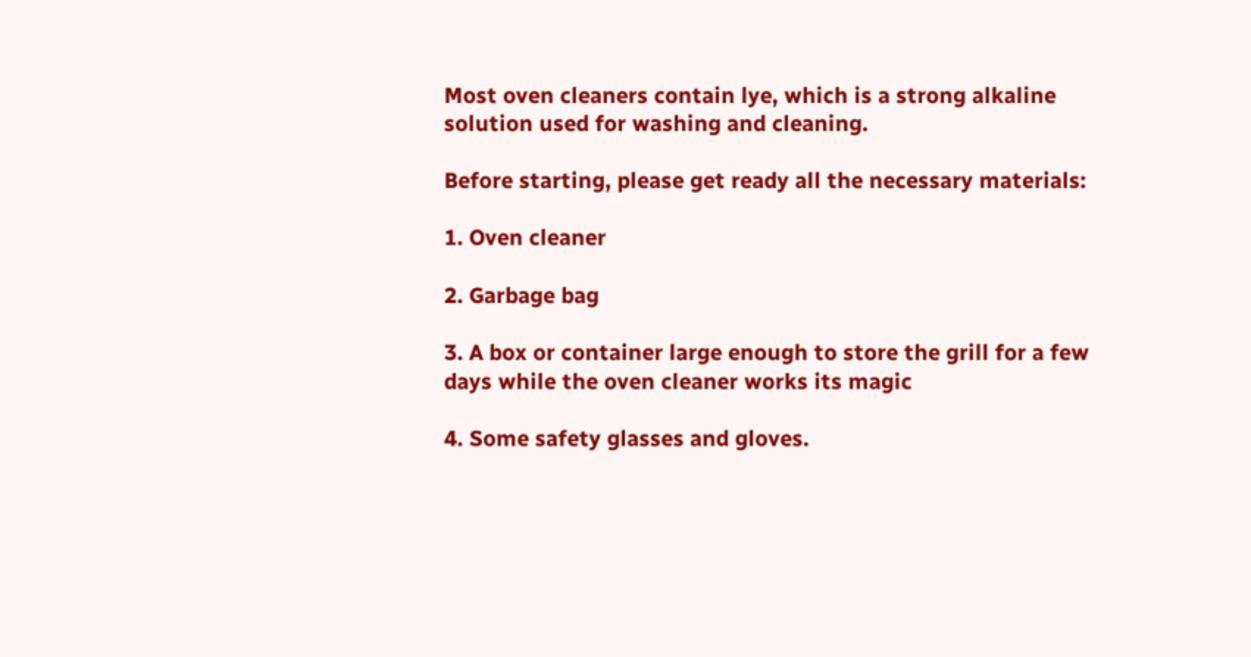Most oven cleaners contain lye, which is a strong alkaline solution used for washing and cleaning.

Before starting, please get ready all the necessary materials:

1. Oven cleaner

2. Garbage bag

3. A box or container large enough to store the grill for a few days while the oven cleaner works its magic

4. Some safety glasses and gloves.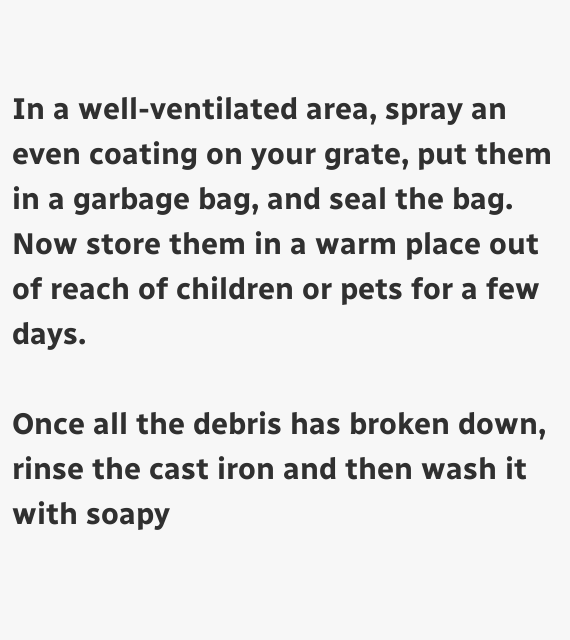In a well-ventilated area, spray an even coating on your grate, put them in a garbage bag, and seal the bag. Now store them in a warm place out of reach of children or pets for a few days.

Once all the debris has broken down, rinse the cast iron and then wash it with soapy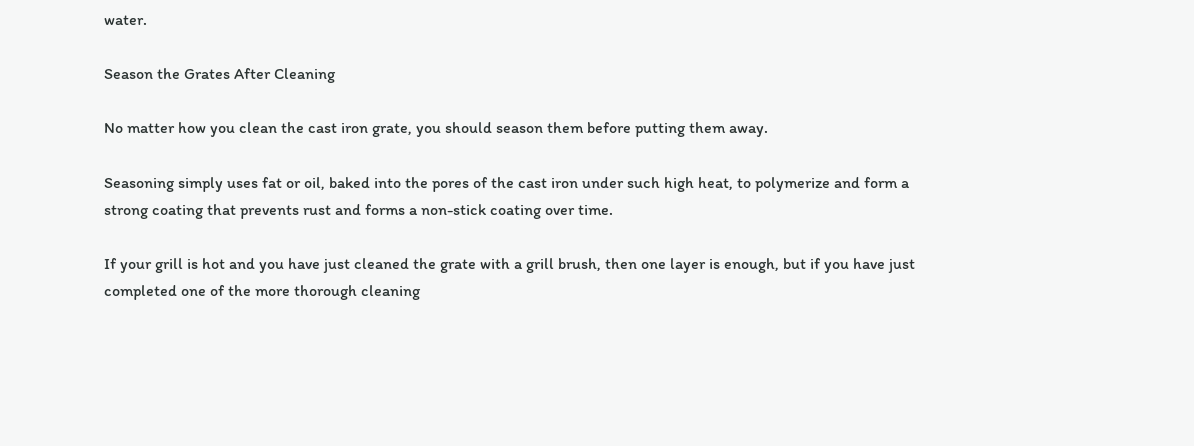water.

Season the Grates After Cleaning

No matter how you clean the cast iron grate, you should season them before putting them away.

Seasoning simply uses fat or oil, baked into the pores of the cast iron under such high heat, to polymerize and form a strong coating that prevents rust and forms a non-stick coating over time.

If your grill is hot and you have just cleaned the grate with a grill brush, then one layer is enough, but if you have just completed one of the more thorough cleaning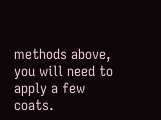methods above, you will need to apply a few coats.